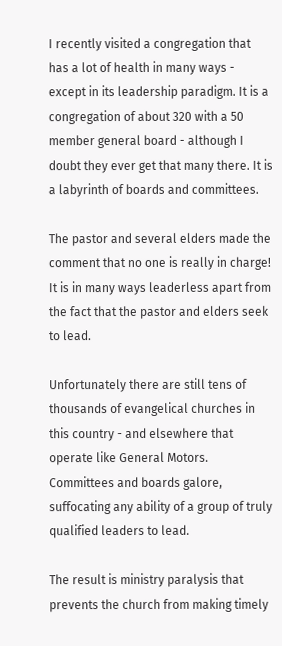I recently visited a congregation that has a lot of health in many ways - except in its leadership paradigm. It is a congregation of about 320 with a 50 member general board - although I doubt they ever get that many there. It is a labyrinth of boards and committees.

The pastor and several elders made the comment that no one is really in charge! It is in many ways leaderless apart from the fact that the pastor and elders seek to lead.

Unfortunately there are still tens of thousands of evangelical churches in this country - and elsewhere that operate like General Motors. Committees and boards galore, suffocating any ability of a group of truly qualified leaders to lead.

The result is ministry paralysis that prevents the church from making timely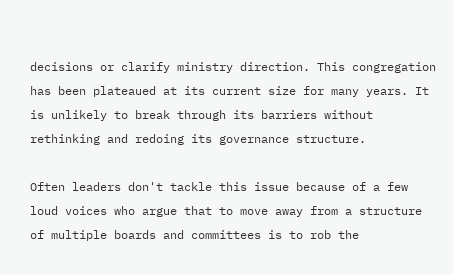decisions or clarify ministry direction. This congregation has been plateaued at its current size for many years. It is unlikely to break through its barriers without rethinking and redoing its governance structure.

Often leaders don't tackle this issue because of a few loud voices who argue that to move away from a structure of multiple boards and committees is to rob the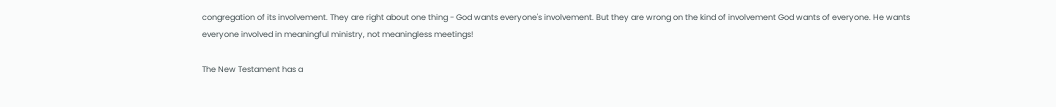congregation of its involvement. They are right about one thing - God wants everyone's involvement. But they are wrong on the kind of involvement God wants of everyone. He wants everyone involved in meaningful ministry, not meaningless meetings!

The New Testament has a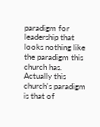paradigm for leadership that looks nothing like the paradigm this church has. Actually this church's paradigm is that of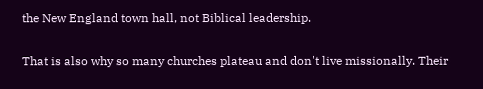the New England town hall, not Biblical leadership.

That is also why so many churches plateau and don't live missionally. Their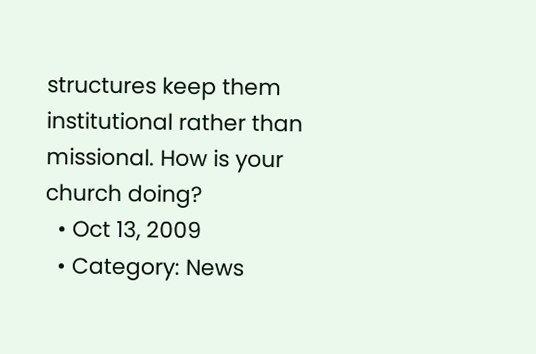structures keep them institutional rather than missional. How is your church doing?
  • Oct 13, 2009
  • Category: News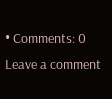• Comments: 0
Leave a comment